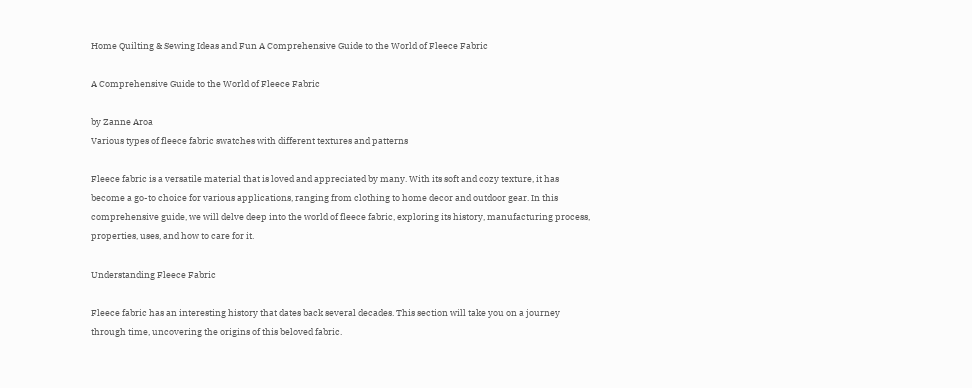Home Quilting & Sewing Ideas and Fun A Comprehensive Guide to the World of Fleece Fabric

A Comprehensive Guide to the World of Fleece Fabric

by Zanne Aroa
Various types of fleece fabric swatches with different textures and patterns

Fleece fabric is a versatile material that is loved and appreciated by many. With its soft and cozy texture, it has become a go-to choice for various applications, ranging from clothing to home decor and outdoor gear. In this comprehensive guide, we will delve deep into the world of fleece fabric, exploring its history, manufacturing process, properties, uses, and how to care for it.

Understanding Fleece Fabric

Fleece fabric has an interesting history that dates back several decades. This section will take you on a journey through time, uncovering the origins of this beloved fabric.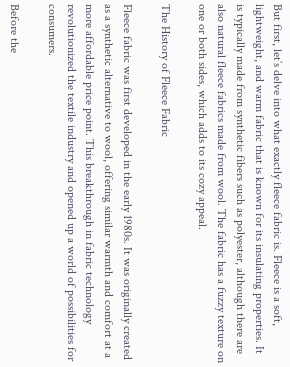But first, let’s delve into what exactly fleece fabric is. Fleece is a soft, lightweight, and warm fabric that is known for its insulating properties. It is typically made from synthetic fibers such as polyester, although there are also natural fleece fabrics made from wool. The fabric has a fuzzy texture on one or both sides, which adds to its cozy appeal.

The History of Fleece Fabric

Fleece fabric was first developed in the early 1980s. It was originally created as a synthetic alternative to wool, offering similar warmth and comfort at a more affordable price point. This breakthrough in fabric technology revolutionized the textile industry and opened up a world of possibilities for consumers.

Before the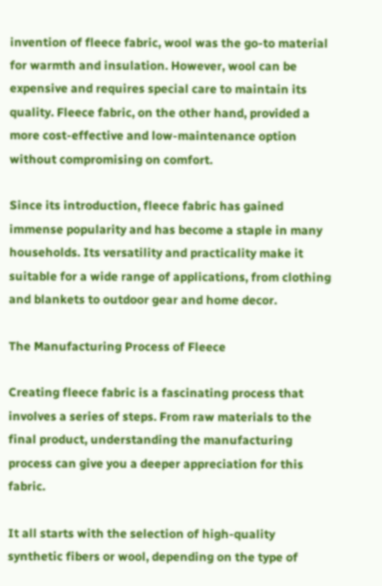invention of fleece fabric, wool was the go-to material for warmth and insulation. However, wool can be expensive and requires special care to maintain its quality. Fleece fabric, on the other hand, provided a more cost-effective and low-maintenance option without compromising on comfort.

Since its introduction, fleece fabric has gained immense popularity and has become a staple in many households. Its versatility and practicality make it suitable for a wide range of applications, from clothing and blankets to outdoor gear and home decor.

The Manufacturing Process of Fleece

Creating fleece fabric is a fascinating process that involves a series of steps. From raw materials to the final product, understanding the manufacturing process can give you a deeper appreciation for this fabric.

It all starts with the selection of high-quality synthetic fibers or wool, depending on the type of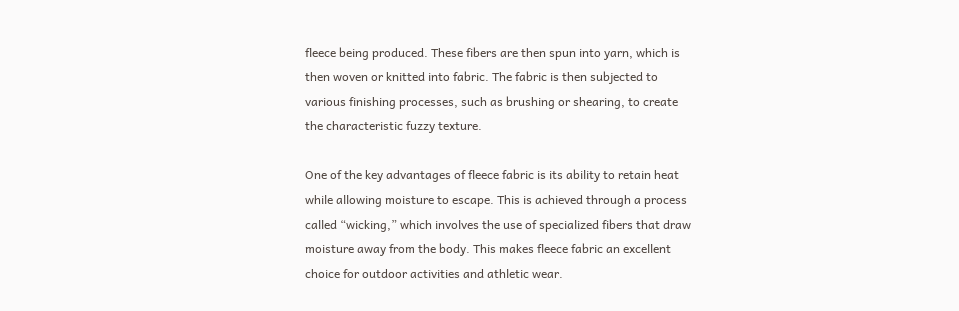fleece being produced. These fibers are then spun into yarn, which is then woven or knitted into fabric. The fabric is then subjected to various finishing processes, such as brushing or shearing, to create the characteristic fuzzy texture.

One of the key advantages of fleece fabric is its ability to retain heat while allowing moisture to escape. This is achieved through a process called “wicking,” which involves the use of specialized fibers that draw moisture away from the body. This makes fleece fabric an excellent choice for outdoor activities and athletic wear.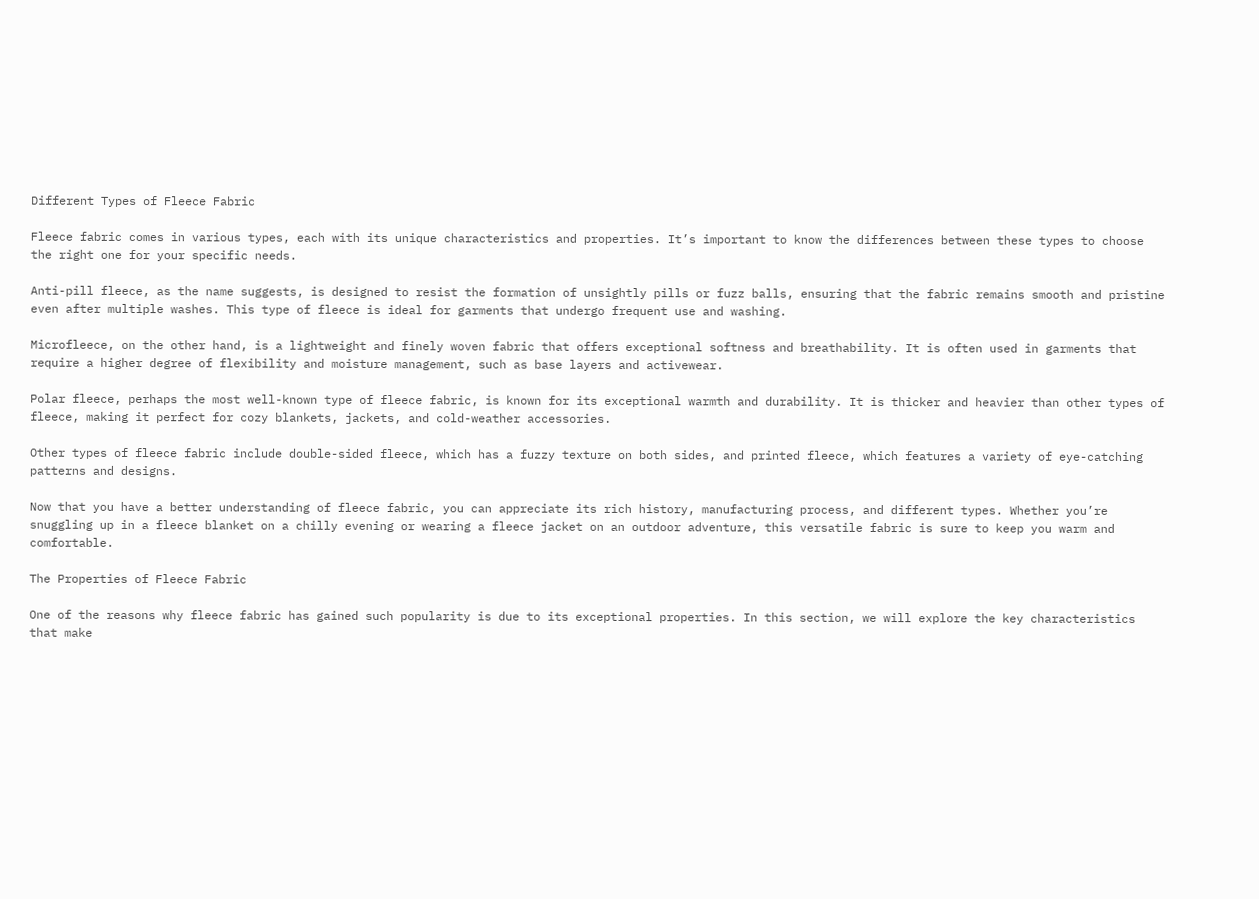Different Types of Fleece Fabric

Fleece fabric comes in various types, each with its unique characteristics and properties. It’s important to know the differences between these types to choose the right one for your specific needs.

Anti-pill fleece, as the name suggests, is designed to resist the formation of unsightly pills or fuzz balls, ensuring that the fabric remains smooth and pristine even after multiple washes. This type of fleece is ideal for garments that undergo frequent use and washing.

Microfleece, on the other hand, is a lightweight and finely woven fabric that offers exceptional softness and breathability. It is often used in garments that require a higher degree of flexibility and moisture management, such as base layers and activewear.

Polar fleece, perhaps the most well-known type of fleece fabric, is known for its exceptional warmth and durability. It is thicker and heavier than other types of fleece, making it perfect for cozy blankets, jackets, and cold-weather accessories.

Other types of fleece fabric include double-sided fleece, which has a fuzzy texture on both sides, and printed fleece, which features a variety of eye-catching patterns and designs.

Now that you have a better understanding of fleece fabric, you can appreciate its rich history, manufacturing process, and different types. Whether you’re snuggling up in a fleece blanket on a chilly evening or wearing a fleece jacket on an outdoor adventure, this versatile fabric is sure to keep you warm and comfortable.

The Properties of Fleece Fabric

One of the reasons why fleece fabric has gained such popularity is due to its exceptional properties. In this section, we will explore the key characteristics that make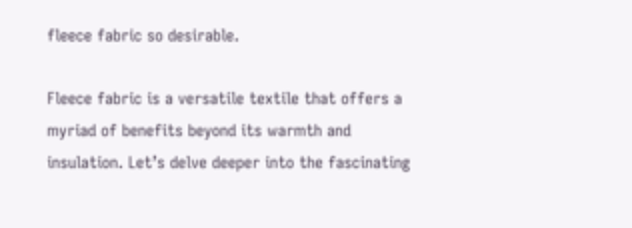fleece fabric so desirable.

Fleece fabric is a versatile textile that offers a myriad of benefits beyond its warmth and insulation. Let’s delve deeper into the fascinating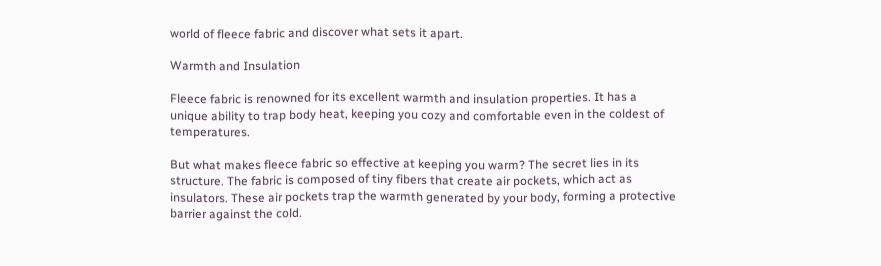world of fleece fabric and discover what sets it apart.

Warmth and Insulation

Fleece fabric is renowned for its excellent warmth and insulation properties. It has a unique ability to trap body heat, keeping you cozy and comfortable even in the coldest of temperatures.

But what makes fleece fabric so effective at keeping you warm? The secret lies in its structure. The fabric is composed of tiny fibers that create air pockets, which act as insulators. These air pockets trap the warmth generated by your body, forming a protective barrier against the cold.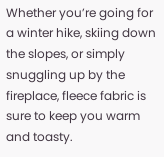Whether you’re going for a winter hike, skiing down the slopes, or simply snuggling up by the fireplace, fleece fabric is sure to keep you warm and toasty.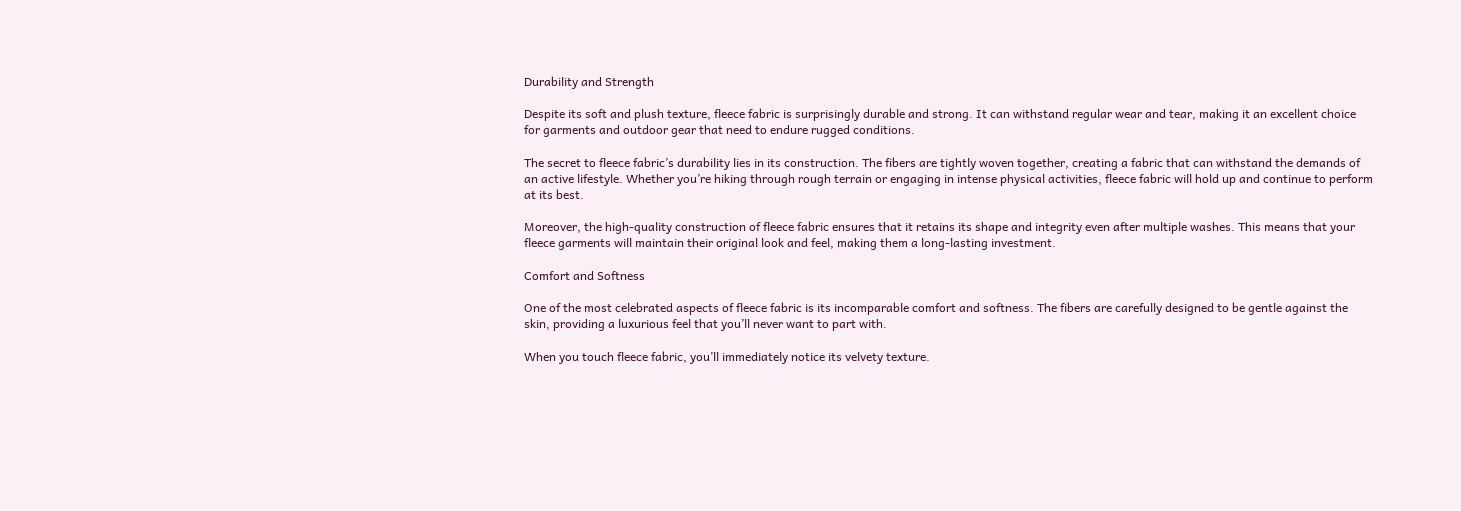Durability and Strength

Despite its soft and plush texture, fleece fabric is surprisingly durable and strong. It can withstand regular wear and tear, making it an excellent choice for garments and outdoor gear that need to endure rugged conditions.

The secret to fleece fabric’s durability lies in its construction. The fibers are tightly woven together, creating a fabric that can withstand the demands of an active lifestyle. Whether you’re hiking through rough terrain or engaging in intense physical activities, fleece fabric will hold up and continue to perform at its best.

Moreover, the high-quality construction of fleece fabric ensures that it retains its shape and integrity even after multiple washes. This means that your fleece garments will maintain their original look and feel, making them a long-lasting investment.

Comfort and Softness

One of the most celebrated aspects of fleece fabric is its incomparable comfort and softness. The fibers are carefully designed to be gentle against the skin, providing a luxurious feel that you’ll never want to part with.

When you touch fleece fabric, you’ll immediately notice its velvety texture.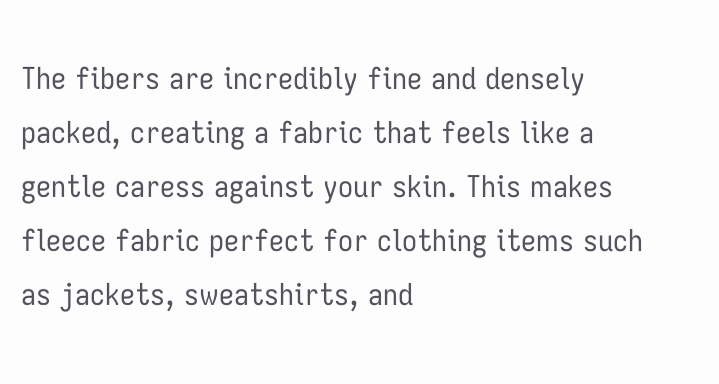The fibers are incredibly fine and densely packed, creating a fabric that feels like a gentle caress against your skin. This makes fleece fabric perfect for clothing items such as jackets, sweatshirts, and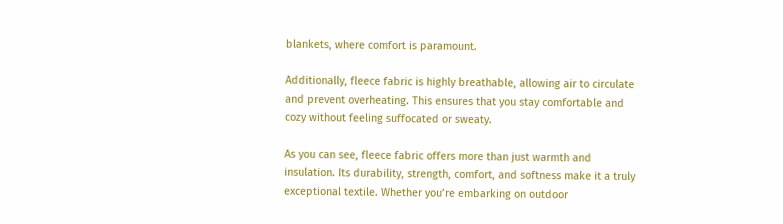blankets, where comfort is paramount.

Additionally, fleece fabric is highly breathable, allowing air to circulate and prevent overheating. This ensures that you stay comfortable and cozy without feeling suffocated or sweaty.

As you can see, fleece fabric offers more than just warmth and insulation. Its durability, strength, comfort, and softness make it a truly exceptional textile. Whether you’re embarking on outdoor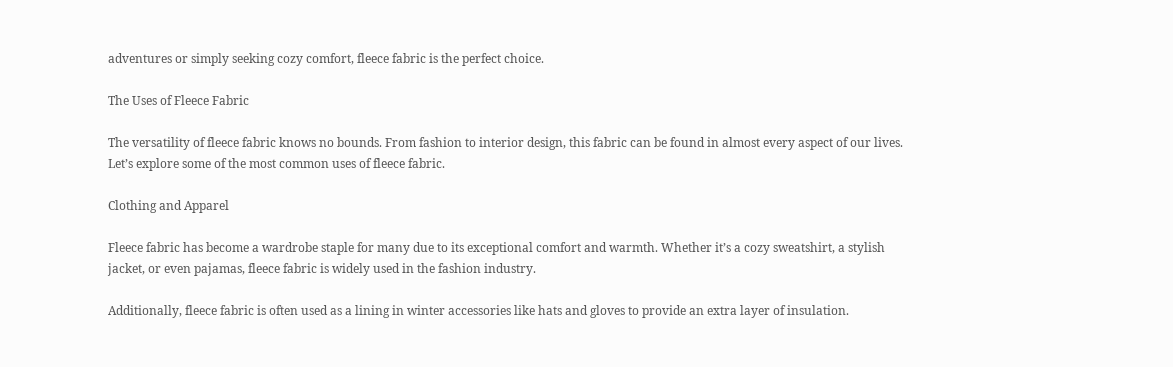adventures or simply seeking cozy comfort, fleece fabric is the perfect choice.

The Uses of Fleece Fabric

The versatility of fleece fabric knows no bounds. From fashion to interior design, this fabric can be found in almost every aspect of our lives. Let’s explore some of the most common uses of fleece fabric.

Clothing and Apparel

Fleece fabric has become a wardrobe staple for many due to its exceptional comfort and warmth. Whether it’s a cozy sweatshirt, a stylish jacket, or even pajamas, fleece fabric is widely used in the fashion industry.

Additionally, fleece fabric is often used as a lining in winter accessories like hats and gloves to provide an extra layer of insulation.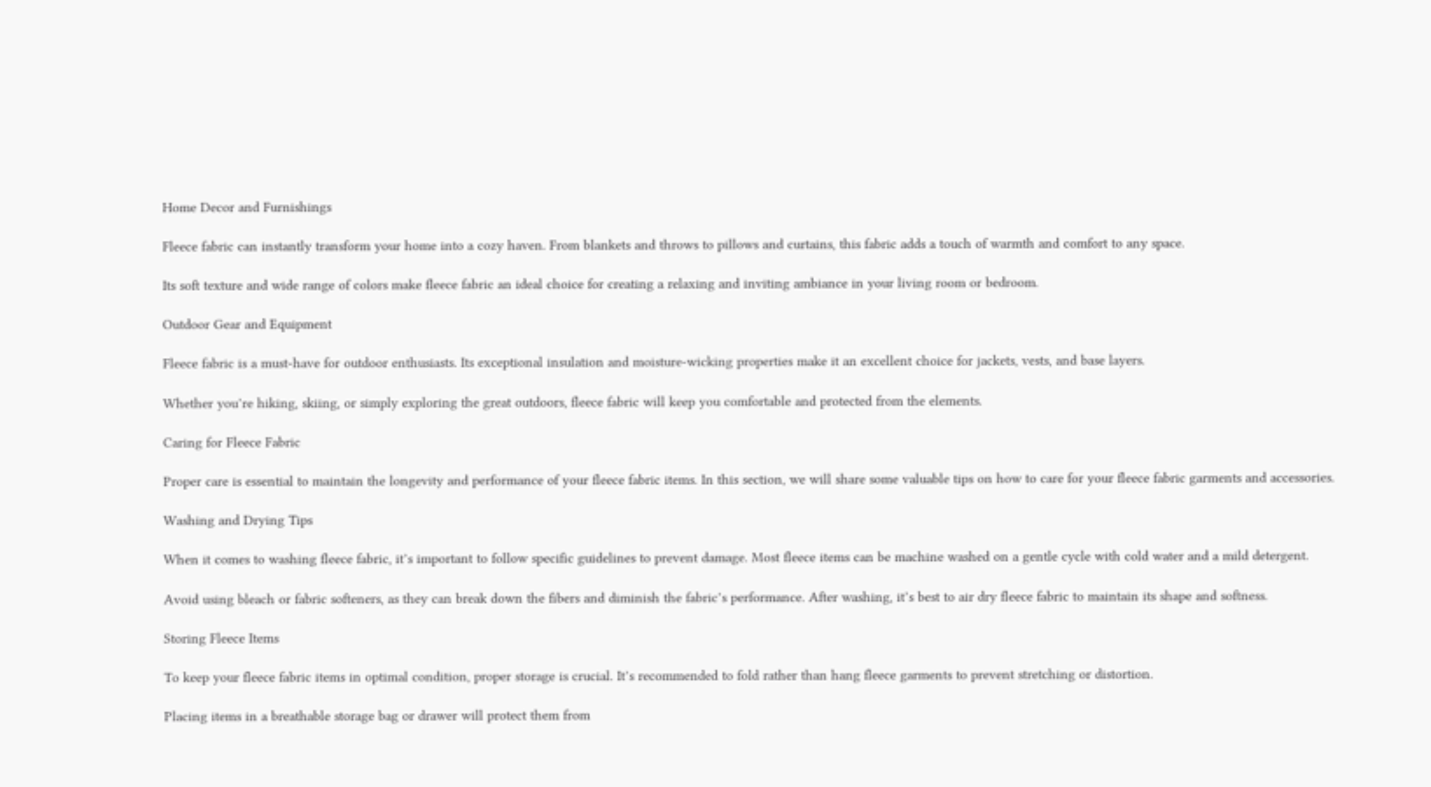Home Decor and Furnishings

Fleece fabric can instantly transform your home into a cozy haven. From blankets and throws to pillows and curtains, this fabric adds a touch of warmth and comfort to any space.

Its soft texture and wide range of colors make fleece fabric an ideal choice for creating a relaxing and inviting ambiance in your living room or bedroom.

Outdoor Gear and Equipment

Fleece fabric is a must-have for outdoor enthusiasts. Its exceptional insulation and moisture-wicking properties make it an excellent choice for jackets, vests, and base layers.

Whether you’re hiking, skiing, or simply exploring the great outdoors, fleece fabric will keep you comfortable and protected from the elements.

Caring for Fleece Fabric

Proper care is essential to maintain the longevity and performance of your fleece fabric items. In this section, we will share some valuable tips on how to care for your fleece fabric garments and accessories.

Washing and Drying Tips

When it comes to washing fleece fabric, it’s important to follow specific guidelines to prevent damage. Most fleece items can be machine washed on a gentle cycle with cold water and a mild detergent.

Avoid using bleach or fabric softeners, as they can break down the fibers and diminish the fabric’s performance. After washing, it’s best to air dry fleece fabric to maintain its shape and softness.

Storing Fleece Items

To keep your fleece fabric items in optimal condition, proper storage is crucial. It’s recommended to fold rather than hang fleece garments to prevent stretching or distortion.

Placing items in a breathable storage bag or drawer will protect them from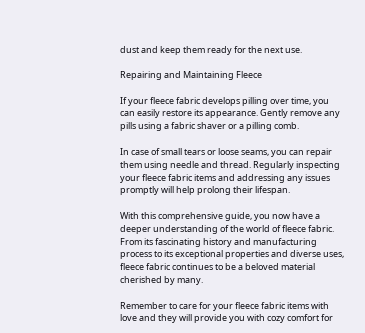dust and keep them ready for the next use.

Repairing and Maintaining Fleece

If your fleece fabric develops pilling over time, you can easily restore its appearance. Gently remove any pills using a fabric shaver or a pilling comb.

In case of small tears or loose seams, you can repair them using needle and thread. Regularly inspecting your fleece fabric items and addressing any issues promptly will help prolong their lifespan.

With this comprehensive guide, you now have a deeper understanding of the world of fleece fabric. From its fascinating history and manufacturing process to its exceptional properties and diverse uses, fleece fabric continues to be a beloved material cherished by many.

Remember to care for your fleece fabric items with love and they will provide you with cozy comfort for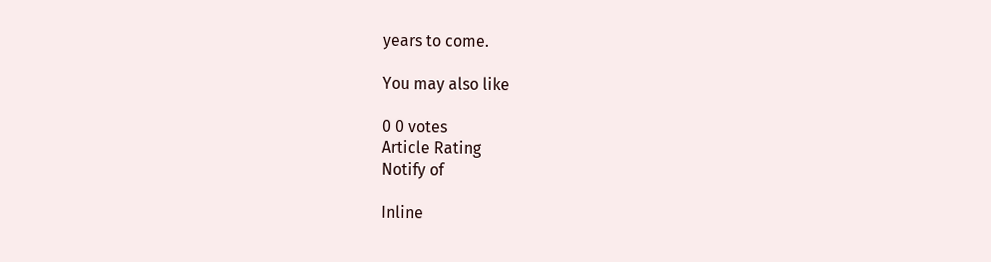years to come.

You may also like

0 0 votes
Article Rating
Notify of

Inline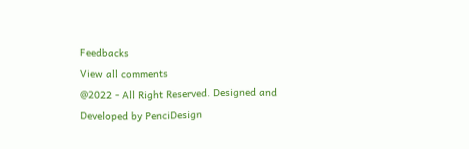Feedbacks
View all comments
@2022 - All Right Reserved. Designed and Developed by PenciDesign